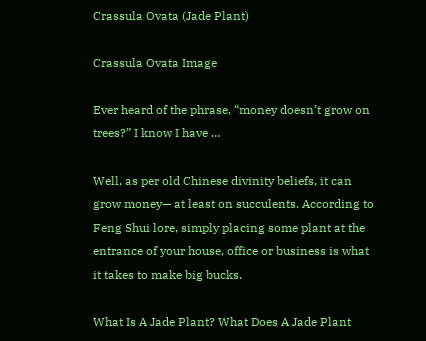Crassula Ovata (Jade Plant)

Crassula Ovata Image

Ever heard of the phrase, “money doesn’t grow on trees?” I know I have …

Well, as per old Chinese divinity beliefs, it can grow money— at least on succulents. According to Feng Shui lore, simply placing some plant at the entrance of your house, office or business is what it takes to make big bucks.

What Is A Jade Plant? What Does A Jade Plant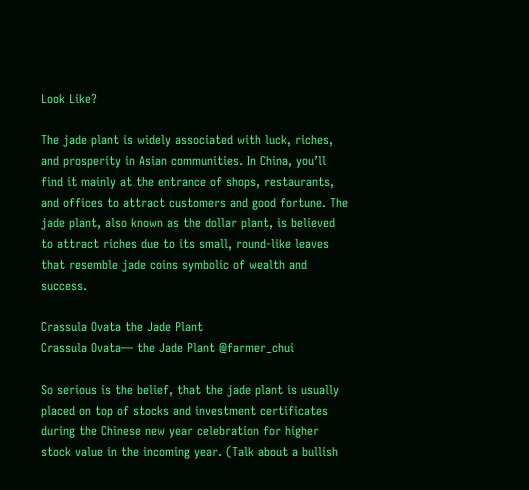Look Like?

The jade plant is widely associated with luck, riches, and prosperity in Asian communities. In China, you’ll find it mainly at the entrance of shops, restaurants, and offices to attract customers and good fortune. The jade plant, also known as the dollar plant, is believed to attract riches due to its small, round-like leaves that resemble jade coins symbolic of wealth and success.

Crassula Ovata the Jade Plant
Crassula Ovata— the Jade Plant @farmer_chui

So serious is the belief, that the jade plant is usually placed on top of stocks and investment certificates during the Chinese new year celebration for higher stock value in the incoming year. (Talk about a bullish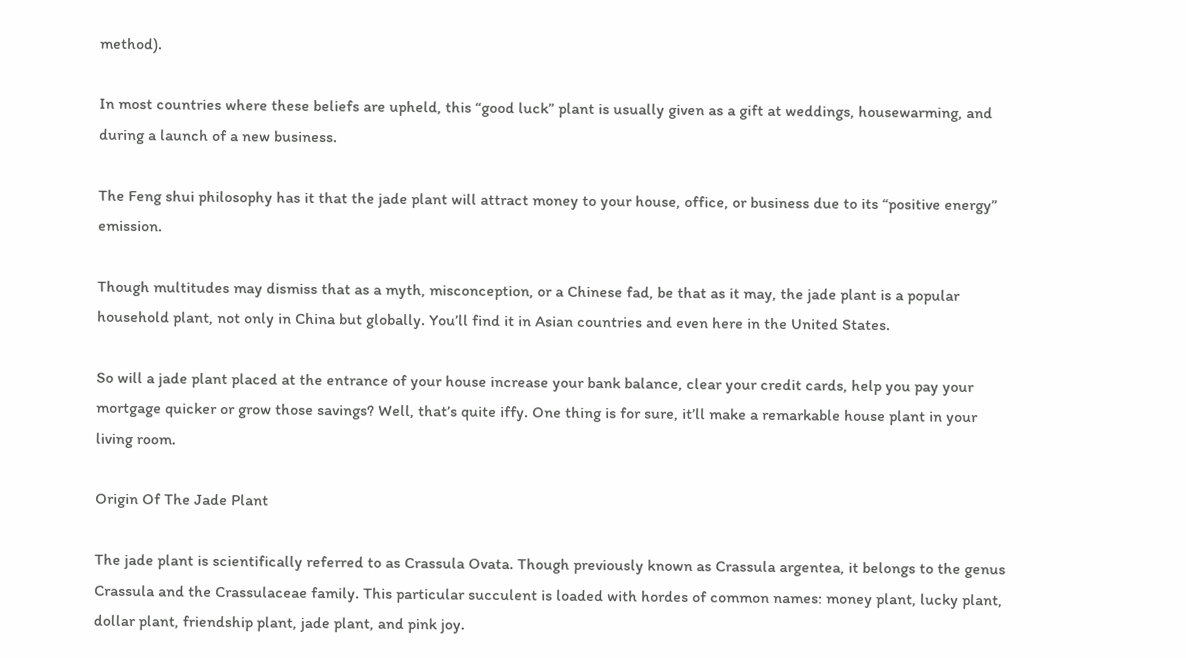method).

In most countries where these beliefs are upheld, this “good luck” plant is usually given as a gift at weddings, housewarming, and during a launch of a new business.

The Feng shui philosophy has it that the jade plant will attract money to your house, office, or business due to its “positive energy” emission.

Though multitudes may dismiss that as a myth, misconception, or a Chinese fad, be that as it may, the jade plant is a popular household plant, not only in China but globally. You’ll find it in Asian countries and even here in the United States.

So will a jade plant placed at the entrance of your house increase your bank balance, clear your credit cards, help you pay your mortgage quicker or grow those savings? Well, that’s quite iffy. One thing is for sure, it’ll make a remarkable house plant in your living room.

Origin Of The Jade Plant

The jade plant is scientifically referred to as Crassula Ovata. Though previously known as Crassula argentea, it belongs to the genus Crassula and the Crassulaceae family. This particular succulent is loaded with hordes of common names: money plant, lucky plant, dollar plant, friendship plant, jade plant, and pink joy.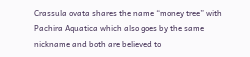Crassula ovata shares the name “money tree” with Pachira Aquatica which also goes by the same nickname and both are believed to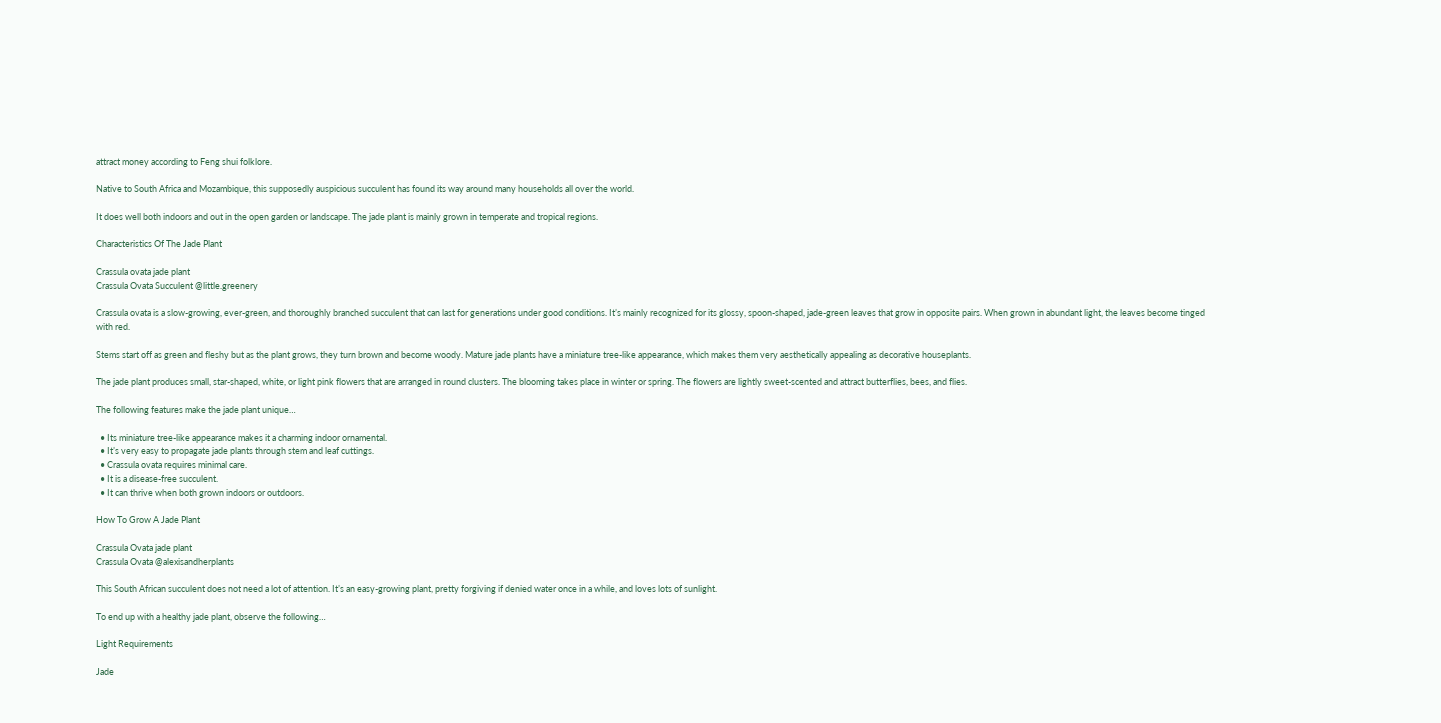attract money according to Feng shui folklore.

Native to South Africa and Mozambique, this supposedly auspicious succulent has found its way around many households all over the world.

It does well both indoors and out in the open garden or landscape. The jade plant is mainly grown in temperate and tropical regions.

Characteristics Of The Jade Plant

Crassula ovata jade plant
Crassula Ovata Succulent @little.greenery

Crassula ovata is a slow-growing, ever-green, and thoroughly branched succulent that can last for generations under good conditions. It’s mainly recognized for its glossy, spoon-shaped, jade-green leaves that grow in opposite pairs. When grown in abundant light, the leaves become tinged with red.

Stems start off as green and fleshy but as the plant grows, they turn brown and become woody. Mature jade plants have a miniature tree-like appearance, which makes them very aesthetically appealing as decorative houseplants.

The jade plant produces small, star-shaped, white, or light pink flowers that are arranged in round clusters. The blooming takes place in winter or spring. The flowers are lightly sweet-scented and attract butterflies, bees, and flies.

The following features make the jade plant unique…

  • Its miniature tree-like appearance makes it a charming indoor ornamental.
  • It’s very easy to propagate jade plants through stem and leaf cuttings.
  • Crassula ovata requires minimal care.
  • It is a disease-free succulent.
  • It can thrive when both grown indoors or outdoors.

How To Grow A Jade Plant

Crassula Ovata jade plant
Crassula Ovata @alexisandherplants

This South African succulent does not need a lot of attention. It’s an easy-growing plant, pretty forgiving if denied water once in a while, and loves lots of sunlight.

To end up with a healthy jade plant, observe the following…

Light Requirements

Jade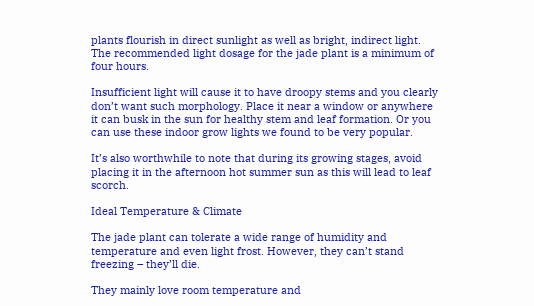plants flourish in direct sunlight as well as bright, indirect light. The recommended light dosage for the jade plant is a minimum of four hours.

Insufficient light will cause it to have droopy stems and you clearly don’t want such morphology. Place it near a window or anywhere it can busk in the sun for healthy stem and leaf formation. Or you can use these indoor grow lights we found to be very popular.

It’s also worthwhile to note that during its growing stages, avoid placing it in the afternoon hot summer sun as this will lead to leaf scorch.

Ideal Temperature & Climate

The jade plant can tolerate a wide range of humidity and temperature and even light frost. However, they can’t stand freezing – they’ll die.

They mainly love room temperature and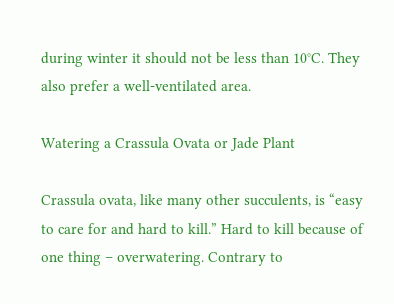during winter it should not be less than 10°C. They also prefer a well-ventilated area.

Watering a Crassula Ovata or Jade Plant

Crassula ovata, like many other succulents, is “easy to care for and hard to kill.” Hard to kill because of one thing – overwatering. Contrary to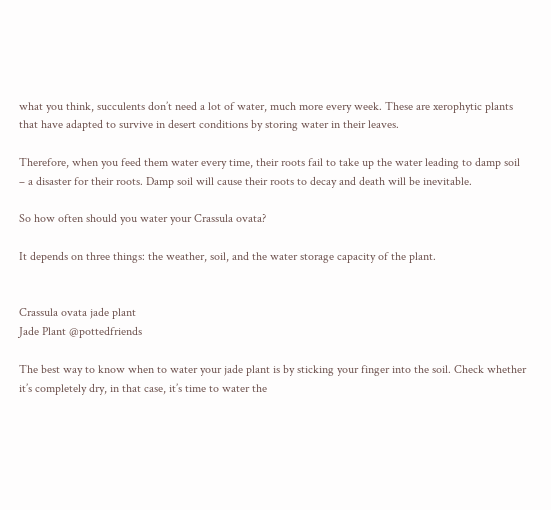what you think, succulents don’t need a lot of water, much more every week. These are xerophytic plants that have adapted to survive in desert conditions by storing water in their leaves.

Therefore, when you feed them water every time, their roots fail to take up the water leading to damp soil – a disaster for their roots. Damp soil will cause their roots to decay and death will be inevitable.

So how often should you water your Crassula ovata?

It depends on three things: the weather, soil, and the water storage capacity of the plant.


Crassula ovata jade plant
Jade Plant @pottedfriends

The best way to know when to water your jade plant is by sticking your finger into the soil. Check whether it’s completely dry, in that case, it’s time to water the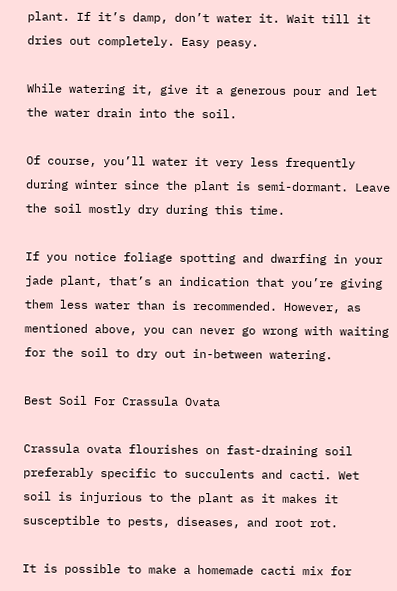plant. If it’s damp, don’t water it. Wait till it dries out completely. Easy peasy.

While watering it, give it a generous pour and let the water drain into the soil.

Of course, you’ll water it very less frequently during winter since the plant is semi-dormant. Leave the soil mostly dry during this time.

If you notice foliage spotting and dwarfing in your jade plant, that’s an indication that you’re giving them less water than is recommended. However, as mentioned above, you can never go wrong with waiting for the soil to dry out in-between watering.

Best Soil For Crassula Ovata

Crassula ovata flourishes on fast-draining soil preferably specific to succulents and cacti. Wet soil is injurious to the plant as it makes it susceptible to pests, diseases, and root rot.

It is possible to make a homemade cacti mix for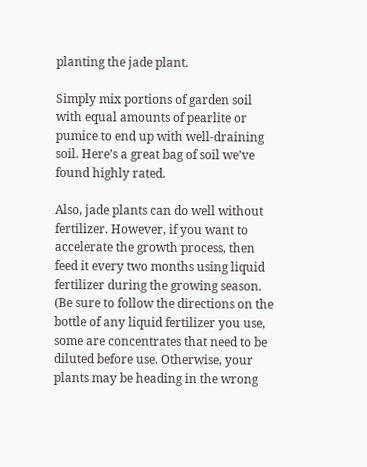planting the jade plant.

Simply mix portions of garden soil with equal amounts of pearlite or pumice to end up with well-draining soil. Here’s a great bag of soil we’ve found highly rated.

Also, jade plants can do well without fertilizer. However, if you want to accelerate the growth process, then feed it every two months using liquid fertilizer during the growing season. (Be sure to follow the directions on the bottle of any liquid fertilizer you use, some are concentrates that need to be diluted before use. Otherwise, your plants may be heading in the wrong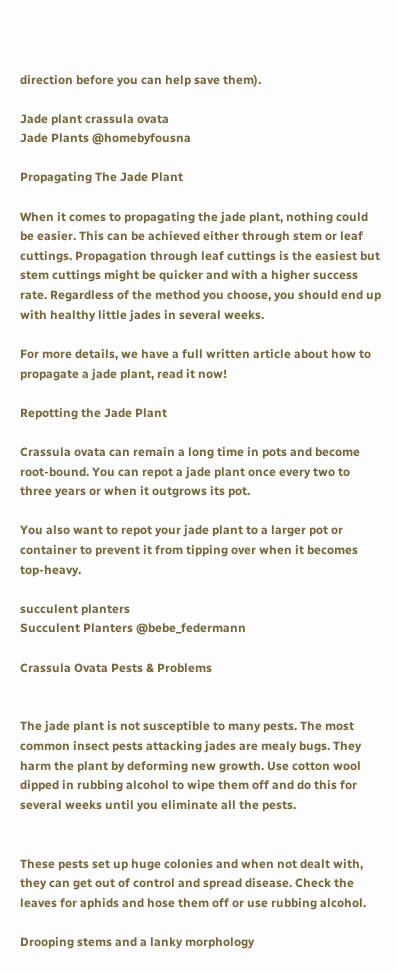direction before you can help save them).

Jade plant crassula ovata
Jade Plants @homebyfousna

Propagating The Jade Plant

When it comes to propagating the jade plant, nothing could be easier. This can be achieved either through stem or leaf cuttings. Propagation through leaf cuttings is the easiest but stem cuttings might be quicker and with a higher success rate. Regardless of the method you choose, you should end up with healthy little jades in several weeks.

For more details, we have a full written article about how to propagate a jade plant, read it now!

Repotting the Jade Plant

Crassula ovata can remain a long time in pots and become root-bound. You can repot a jade plant once every two to three years or when it outgrows its pot.

You also want to repot your jade plant to a larger pot or container to prevent it from tipping over when it becomes top-heavy.

succulent planters
Succulent Planters @bebe_federmann

Crassula Ovata Pests & Problems


The jade plant is not susceptible to many pests. The most common insect pests attacking jades are mealy bugs. They harm the plant by deforming new growth. Use cotton wool dipped in rubbing alcohol to wipe them off and do this for several weeks until you eliminate all the pests.


These pests set up huge colonies and when not dealt with, they can get out of control and spread disease. Check the leaves for aphids and hose them off or use rubbing alcohol.

Drooping stems and a lanky morphology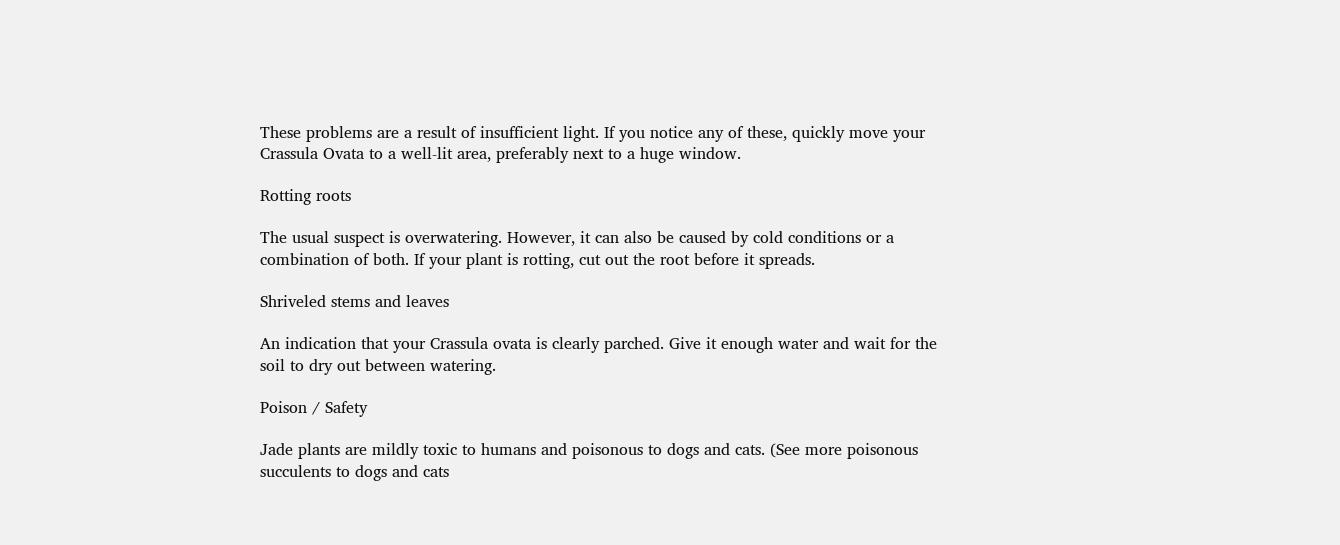These problems are a result of insufficient light. If you notice any of these, quickly move your Crassula Ovata to a well-lit area, preferably next to a huge window.

Rotting roots

The usual suspect is overwatering. However, it can also be caused by cold conditions or a combination of both. If your plant is rotting, cut out the root before it spreads.

Shriveled stems and leaves

An indication that your Crassula ovata is clearly parched. Give it enough water and wait for the soil to dry out between watering.

Poison / Safety

Jade plants are mildly toxic to humans and poisonous to dogs and cats. (See more poisonous succulents to dogs and cats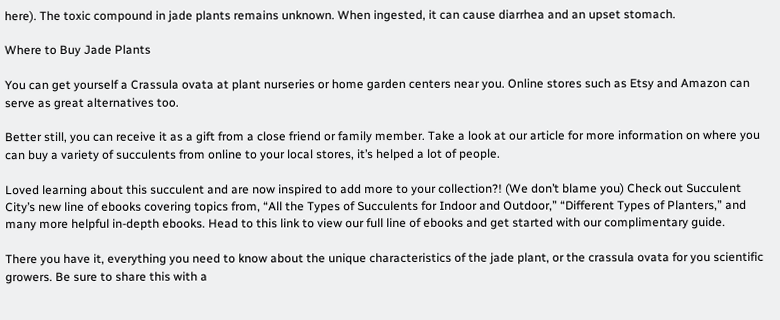here). The toxic compound in jade plants remains unknown. When ingested, it can cause diarrhea and an upset stomach.

Where to Buy Jade Plants

You can get yourself a Crassula ovata at plant nurseries or home garden centers near you. Online stores such as Etsy and Amazon can serve as great alternatives too.

Better still, you can receive it as a gift from a close friend or family member. Take a look at our article for more information on where you can buy a variety of succulents from online to your local stores, it’s helped a lot of people.

Loved learning about this succulent and are now inspired to add more to your collection?! (We don’t blame you) Check out Succulent City’s new line of ebooks covering topics from, “All the Types of Succulents for Indoor and Outdoor,” “Different Types of Planters,” and many more helpful in-depth ebooks. Head to this link to view our full line of ebooks and get started with our complimentary guide.

There you have it, everything you need to know about the unique characteristics of the jade plant, or the crassula ovata for you scientific growers. Be sure to share this with a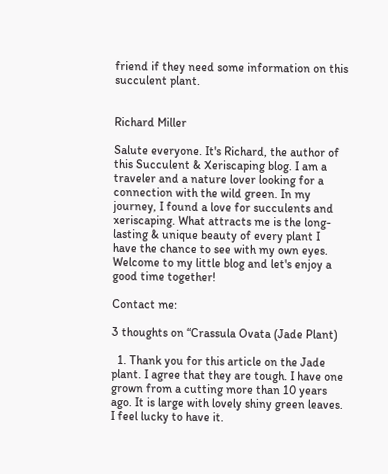friend if they need some information on this succulent plant.


Richard Miller

Salute everyone. It's Richard, the author of this Succulent & Xeriscaping blog. I am a traveler and a nature lover looking for a connection with the wild green. In my journey, I found a love for succulents and xeriscaping. What attracts me is the long-lasting & unique beauty of every plant I have the chance to see with my own eyes. Welcome to my little blog and let's enjoy a good time together!

Contact me:

3 thoughts on “Crassula Ovata (Jade Plant)

  1. Thank you for this article on the Jade plant. I agree that they are tough. I have one grown from a cutting more than 10 years ago. It is large with lovely shiny green leaves. I feel lucky to have it.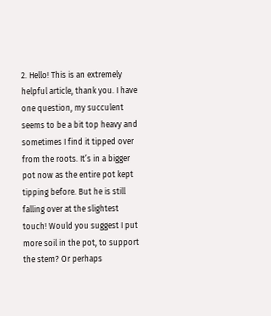2. Hello! This is an extremely helpful article, thank you. I have one question, my succulent seems to be a bit top heavy and sometimes I find it tipped over from the roots. It’s in a bigger pot now as the entire pot kept tipping before. But he is still falling over at the slightest touch! Would you suggest I put more soil in the pot, to support the stem? Or perhaps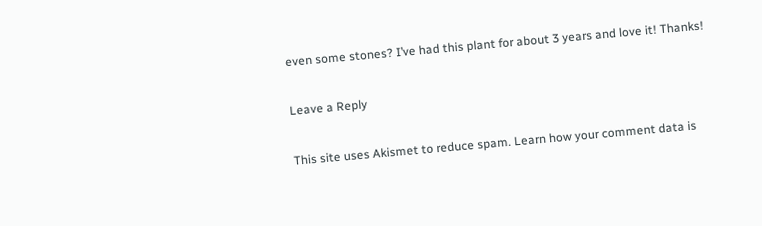even some stones? I’ve had this plant for about 3 years and love it! Thanks!

Leave a Reply

This site uses Akismet to reduce spam. Learn how your comment data is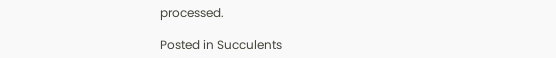processed.

Posted in Succulents